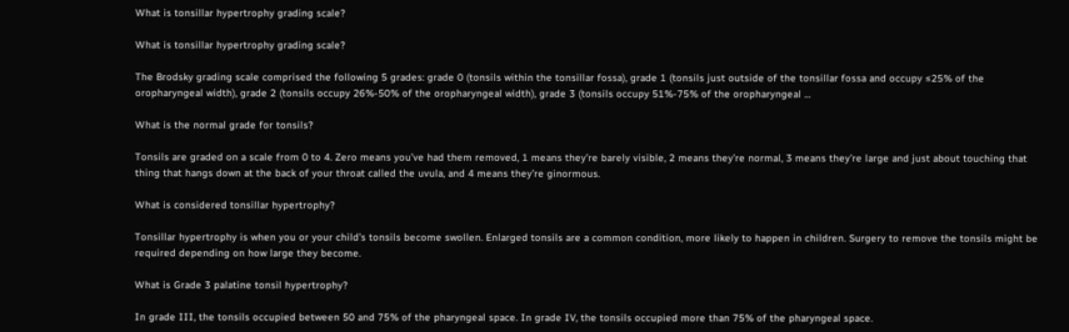What is tonsillar hypertrophy grading scale?

What is tonsillar hypertrophy grading scale?

The Brodsky grading scale comprised the following 5 grades: grade 0 (tonsils within the tonsillar fossa), grade 1 (tonsils just outside of the tonsillar fossa and occupy ≤25% of the oropharyngeal width), grade 2 (tonsils occupy 26%-50% of the oropharyngeal width), grade 3 (tonsils occupy 51%-75% of the oropharyngeal …

What is the normal grade for tonsils?

Tonsils are graded on a scale from 0 to 4. Zero means you’ve had them removed, 1 means they’re barely visible, 2 means they’re normal, 3 means they’re large and just about touching that thing that hangs down at the back of your throat called the uvula, and 4 means they’re ginormous.

What is considered tonsillar hypertrophy?

Tonsillar hypertrophy is when you or your child’s tonsils become swollen. Enlarged tonsils are a common condition, more likely to happen in children. Surgery to remove the tonsils might be required depending on how large they become.

What is Grade 3 palatine tonsil hypertrophy?

In grade III, the tonsils occupied between 50 and 75% of the pharyngeal space. In grade IV, the tonsils occupied more than 75% of the pharyngeal space.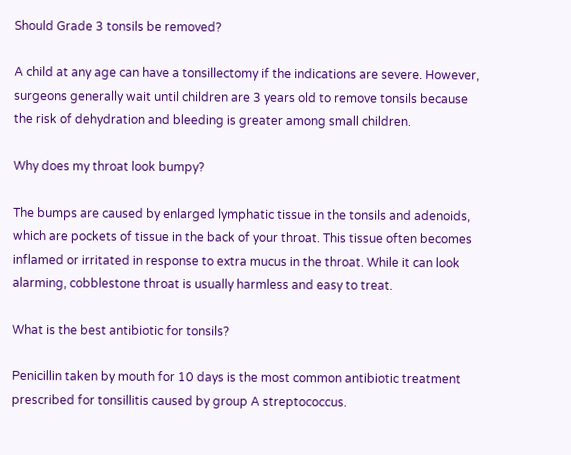Should Grade 3 tonsils be removed?

A child at any age can have a tonsillectomy if the indications are severe. However, surgeons generally wait until children are 3 years old to remove tonsils because the risk of dehydration and bleeding is greater among small children.

Why does my throat look bumpy?

The bumps are caused by enlarged lymphatic tissue in the tonsils and adenoids, which are pockets of tissue in the back of your throat. This tissue often becomes inflamed or irritated in response to extra mucus in the throat. While it can look alarming, cobblestone throat is usually harmless and easy to treat.

What is the best antibiotic for tonsils?

Penicillin taken by mouth for 10 days is the most common antibiotic treatment prescribed for tonsillitis caused by group A streptococcus.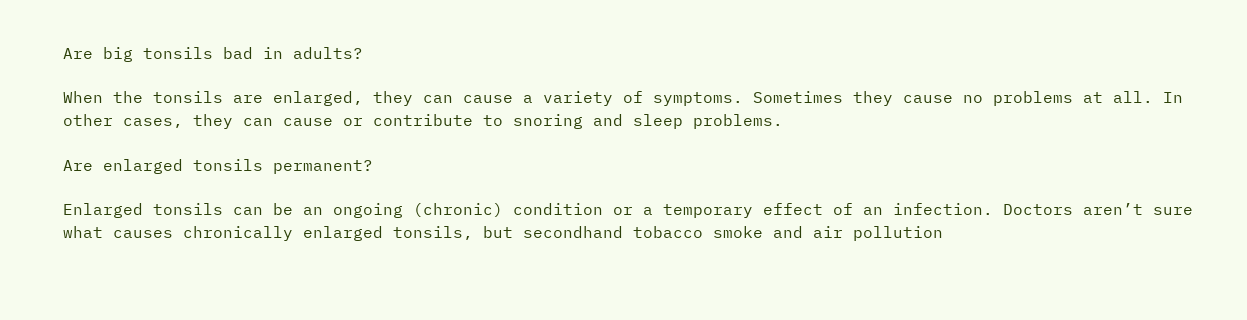Are big tonsils bad in adults?

When the tonsils are enlarged, they can cause a variety of symptoms. Sometimes they cause no problems at all. In other cases, they can cause or contribute to snoring and sleep problems.

Are enlarged tonsils permanent?

Enlarged tonsils can be an ongoing (chronic) condition or a temporary effect of an infection. Doctors aren’t sure what causes chronically enlarged tonsils, but secondhand tobacco smoke and air pollution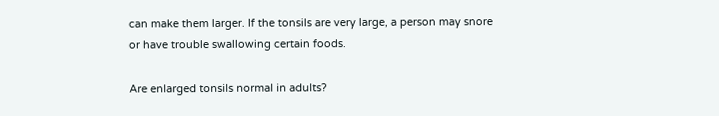can make them larger. If the tonsils are very large, a person may snore or have trouble swallowing certain foods.

Are enlarged tonsils normal in adults?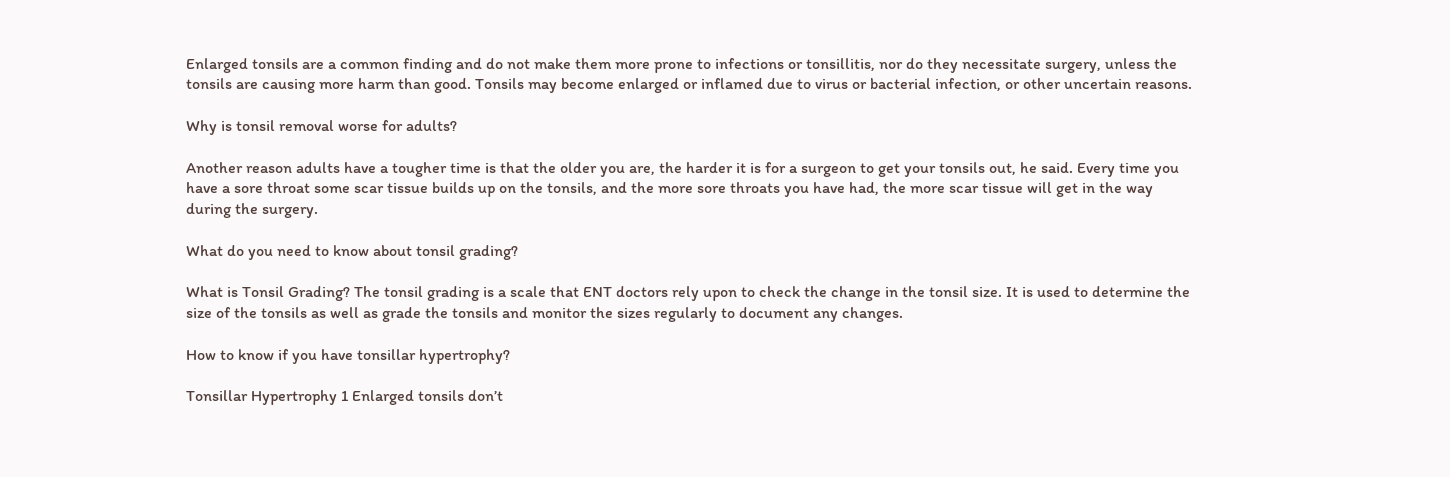Enlarged tonsils are a common finding and do not make them more prone to infections or tonsillitis, nor do they necessitate surgery, unless the tonsils are causing more harm than good. Tonsils may become enlarged or inflamed due to virus or bacterial infection, or other uncertain reasons.

Why is tonsil removal worse for adults?

Another reason adults have a tougher time is that the older you are, the harder it is for a surgeon to get your tonsils out, he said. Every time you have a sore throat some scar tissue builds up on the tonsils, and the more sore throats you have had, the more scar tissue will get in the way during the surgery.

What do you need to know about tonsil grading?

What is Tonsil Grading? The tonsil grading is a scale that ENT doctors rely upon to check the change in the tonsil size. It is used to determine the size of the tonsils as well as grade the tonsils and monitor the sizes regularly to document any changes.

How to know if you have tonsillar hypertrophy?

Tonsillar Hypertrophy 1 Enlarged tonsils don’t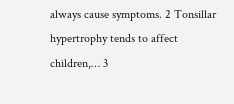always cause symptoms. 2 Tonsillar hypertrophy tends to affect children,… 3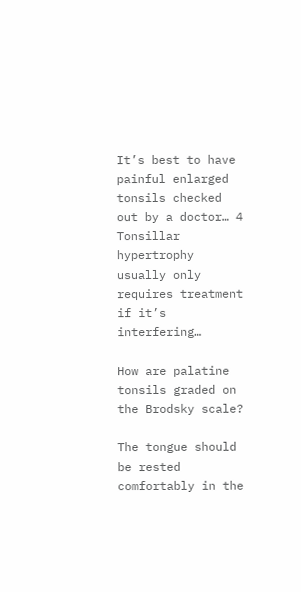It’s best to have painful enlarged tonsils checked out by a doctor… 4 Tonsillar hypertrophy usually only requires treatment if it’s interfering…

How are palatine tonsils graded on the Brodsky scale?

The tongue should be rested comfortably in the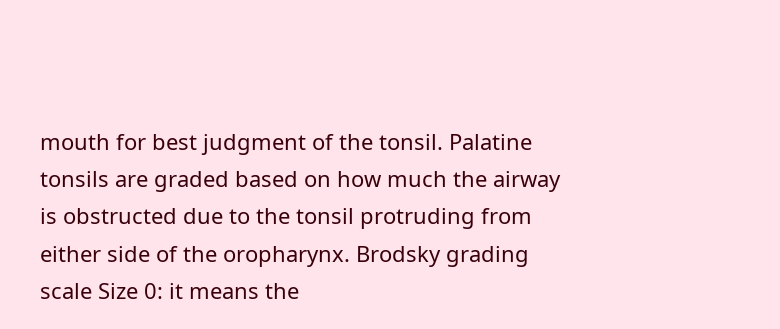mouth for best judgment of the tonsil. Palatine tonsils are graded based on how much the airway is obstructed due to the tonsil protruding from either side of the oropharynx. Brodsky grading scale Size 0: it means the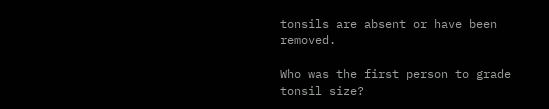tonsils are absent or have been removed.

Who was the first person to grade tonsil size?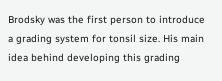Brodsky was the first person to introduce a grading system for tonsil size. His main idea behind developing this grading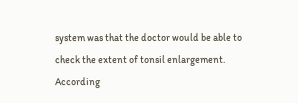system was that the doctor would be able to check the extent of tonsil enlargement. According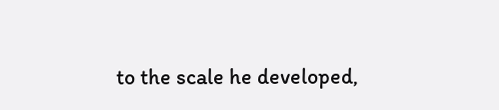to the scale he developed,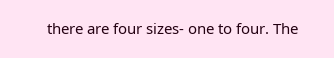there are four sizes- one to four. The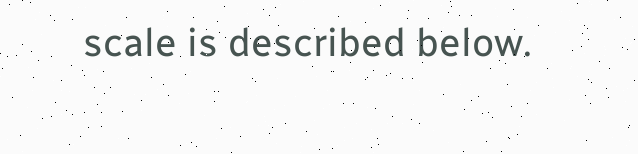scale is described below.